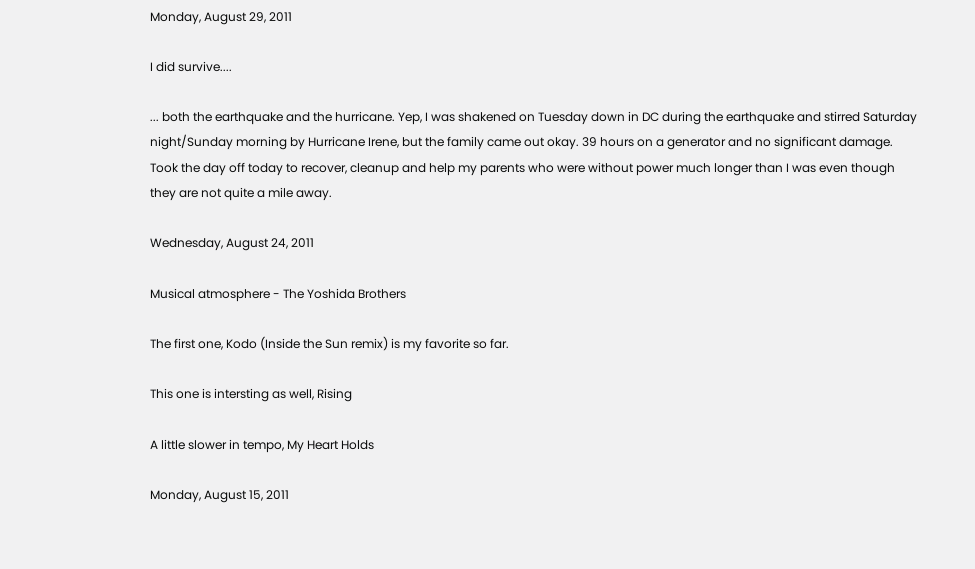Monday, August 29, 2011

I did survive....

... both the earthquake and the hurricane. Yep, I was shakened on Tuesday down in DC during the earthquake and stirred Saturday night/Sunday morning by Hurricane Irene, but the family came out okay. 39 hours on a generator and no significant damage. Took the day off today to recover, cleanup and help my parents who were without power much longer than I was even though they are not quite a mile away.

Wednesday, August 24, 2011

Musical atmosphere - The Yoshida Brothers

The first one, Kodo (Inside the Sun remix) is my favorite so far.

This one is intersting as well, Rising

A little slower in tempo, My Heart Holds

Monday, August 15, 2011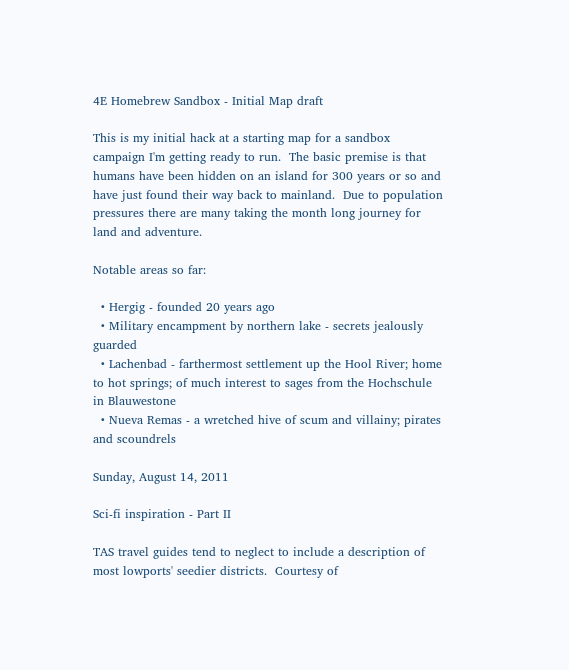4E Homebrew Sandbox - Initial Map draft

This is my initial hack at a starting map for a sandbox campaign I'm getting ready to run.  The basic premise is that humans have been hidden on an island for 300 years or so and have just found their way back to mainland.  Due to population pressures there are many taking the month long journey for land and adventure.

Notable areas so far:

  • Hergig - founded 20 years ago
  • Military encampment by northern lake - secrets jealously guarded
  • Lachenbad - farthermost settlement up the Hool River; home to hot springs; of much interest to sages from the Hochschule in Blauwestone
  • Nueva Remas - a wretched hive of scum and villainy; pirates and scoundrels

Sunday, August 14, 2011

Sci-fi inspiration - Part II

TAS travel guides tend to neglect to include a description of most lowports' seedier districts.  Courtesy of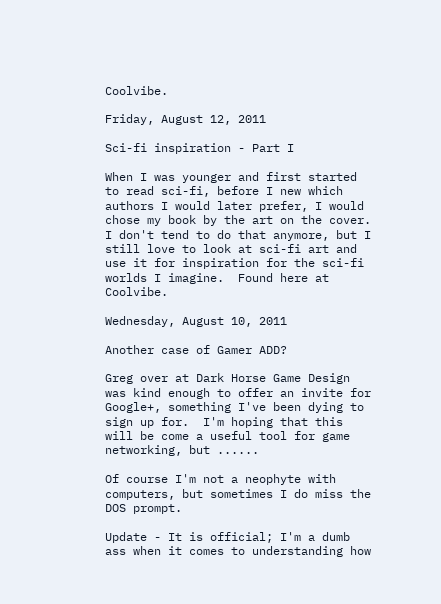Coolvibe.

Friday, August 12, 2011

Sci-fi inspiration - Part I

When I was younger and first started to read sci-fi, before I new which authors I would later prefer, I would chose my book by the art on the cover.  I don't tend to do that anymore, but I still love to look at sci-fi art and use it for inspiration for the sci-fi worlds I imagine.  Found here at Coolvibe.

Wednesday, August 10, 2011

Another case of Gamer ADD?

Greg over at Dark Horse Game Design was kind enough to offer an invite for Google+, something I've been dying to sign up for.  I'm hoping that this will be come a useful tool for game networking, but ......

Of course I'm not a neophyte with computers, but sometimes I do miss the DOS prompt.

Update - It is official; I'm a dumb ass when it comes to understanding how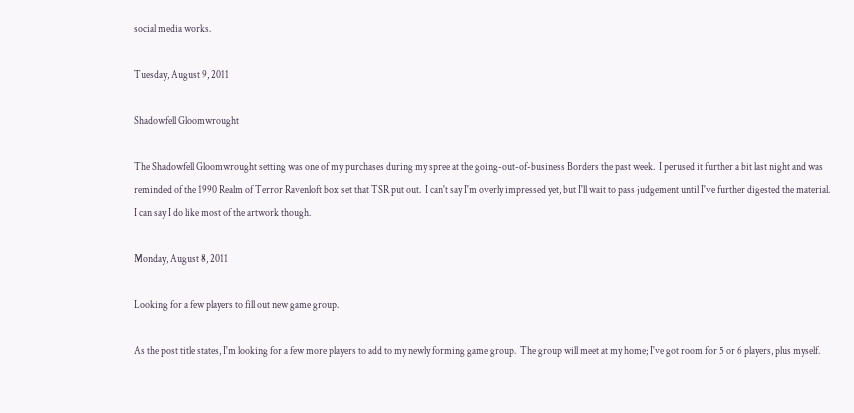social media works.

Tuesday, August 9, 2011

Shadowfell Gloomwrought

The Shadowfell Gloomwrought setting was one of my purchases during my spree at the going-out-of-business Borders the past week.  I perused it further a bit last night and was reminded of the 1990 Realm of Terror Ravenloft box set that TSR put out.  I can't say I'm overly impressed yet, but I'll wait to pass judgement until I've further digested the material.  I can say I do like most of the artwork though.

Monday, August 8, 2011

Looking for a few players to fill out new game group.

As the post title states, I'm looking for a few more players to add to my newly forming game group.  The group will meet at my home; I've got room for 5 or 6 players, plus myself.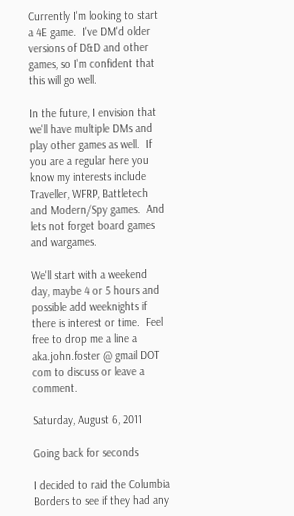Currently I'm looking to start a 4E game.  I've DM'd older versions of D&D and other games, so I'm confident that this will go well.

In the future, I envision that we'll have multiple DMs and play other games as well.  If you are a regular here you know my interests include Traveller, WFRP, Battletech and Modern/Spy games.  And lets not forget board games and wargames.

We'll start with a weekend day, maybe 4 or 5 hours and possible add weeknights if there is interest or time.  Feel free to drop me a line a aka.john.foster @ gmail DOT com to discuss or leave a comment.

Saturday, August 6, 2011

Going back for seconds

I decided to raid the Columbia Borders to see if they had any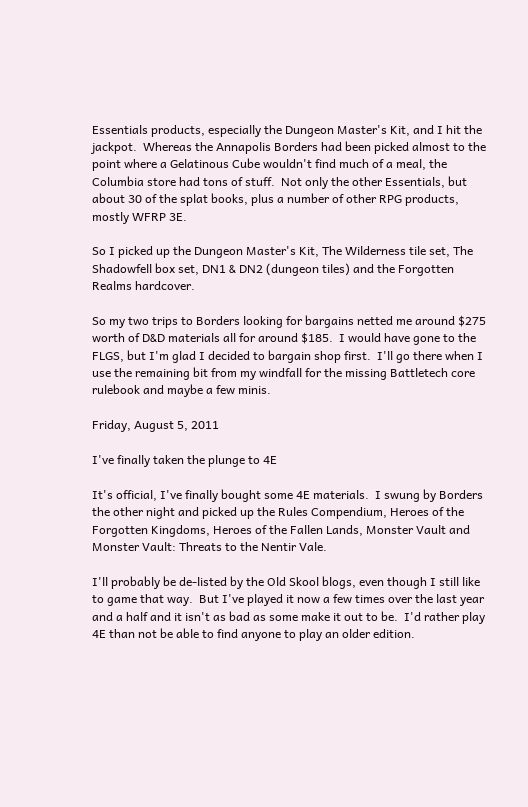Essentials products, especially the Dungeon Master's Kit, and I hit the jackpot.  Whereas the Annapolis Borders had been picked almost to the point where a Gelatinous Cube wouldn't find much of a meal, the Columbia store had tons of stuff.  Not only the other Essentials, but about 30 of the splat books, plus a number of other RPG products, mostly WFRP 3E.

So I picked up the Dungeon Master's Kit, The Wilderness tile set, The Shadowfell box set, DN1 & DN2 (dungeon tiles) and the Forgotten Realms hardcover.

So my two trips to Borders looking for bargains netted me around $275 worth of D&D materials all for around $185.  I would have gone to the FLGS, but I'm glad I decided to bargain shop first.  I'll go there when I use the remaining bit from my windfall for the missing Battletech core rulebook and maybe a few minis.

Friday, August 5, 2011

I've finally taken the plunge to 4E

It's official, I've finally bought some 4E materials.  I swung by Borders the other night and picked up the Rules Compendium, Heroes of the Forgotten Kingdoms, Heroes of the Fallen Lands, Monster Vault and Monster Vault: Threats to the Nentir Vale.

I'll probably be de-listed by the Old Skool blogs, even though I still like to game that way.  But I've played it now a few times over the last year and a half and it isn't as bad as some make it out to be.  I'd rather play 4E than not be able to find anyone to play an older edition.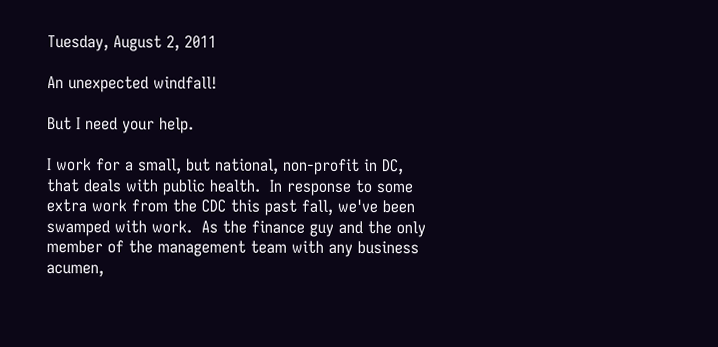Tuesday, August 2, 2011

An unexpected windfall!

But I need your help.

I work for a small, but national, non-profit in DC, that deals with public health.  In response to some extra work from the CDC this past fall, we've been swamped with work.  As the finance guy and the only member of the management team with any business acumen,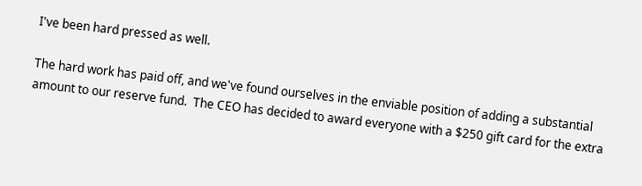I've been hard pressed as well.

The hard work has paid off, and we've found ourselves in the enviable position of adding a substantial amount to our reserve fund.  The CEO has decided to award everyone with a $250 gift card for the extra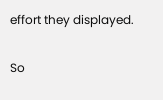effort they displayed.

So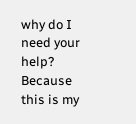why do I need your help?  Because this is my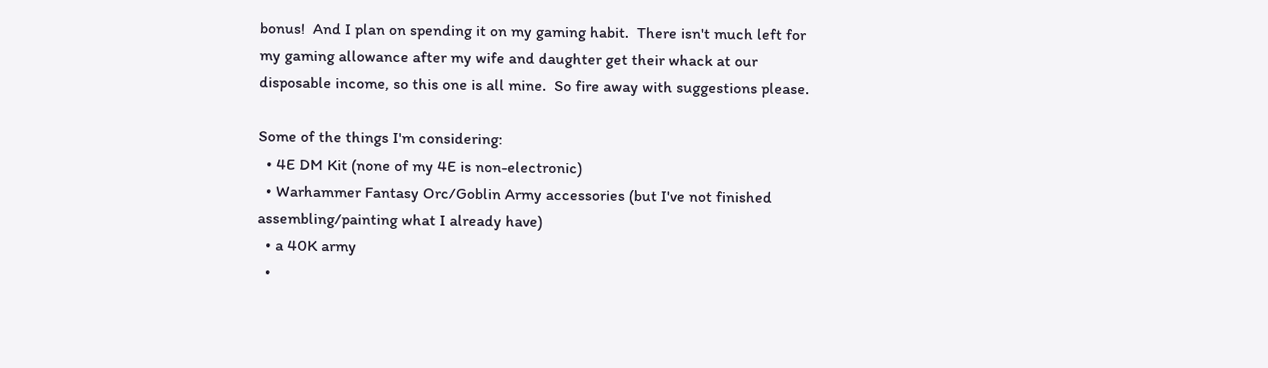bonus!  And I plan on spending it on my gaming habit.  There isn't much left for my gaming allowance after my wife and daughter get their whack at our disposable income, so this one is all mine.  So fire away with suggestions please.

Some of the things I'm considering:
  • 4E DM Kit (none of my 4E is non-electronic)
  • Warhammer Fantasy Orc/Goblin Army accessories (but I've not finished assembling/painting what I already have)
  • a 40K army
  •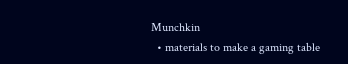Munchkin
  • materials to make a gaming table